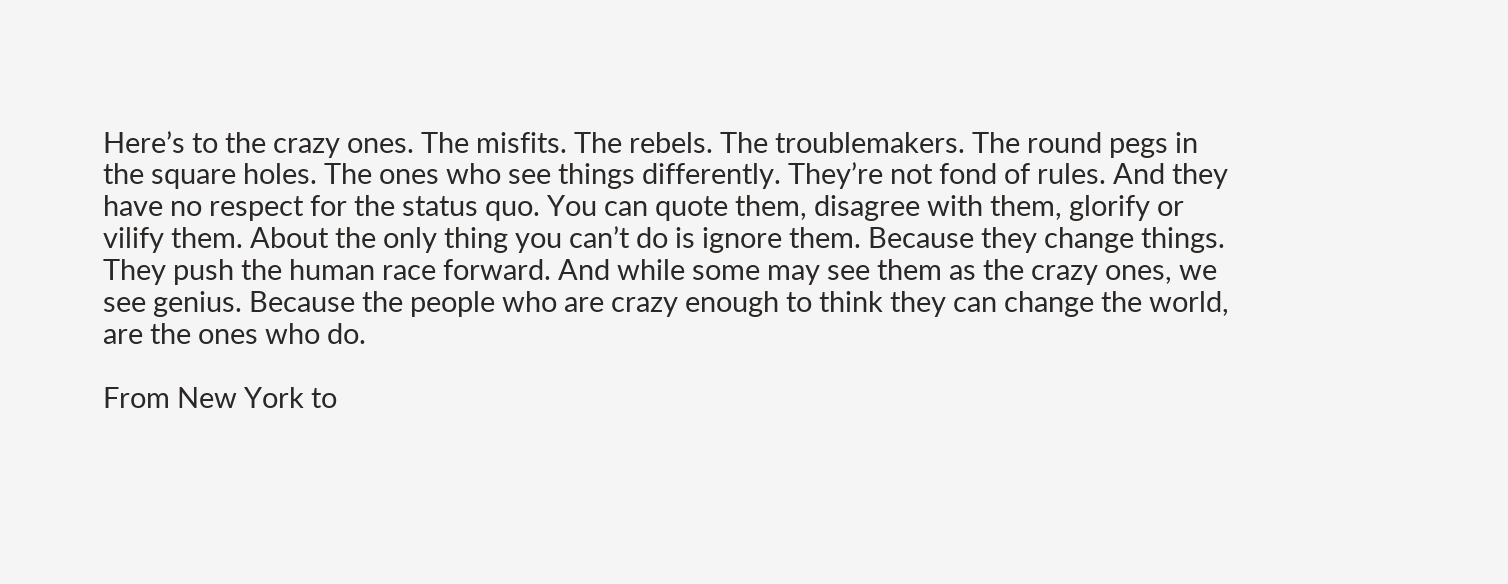Here’s to the crazy ones. The misfits. The rebels. The troublemakers. The round pegs in the square holes. The ones who see things differently. They’re not fond of rules. And they have no respect for the status quo. You can quote them, disagree with them, glorify or vilify them. About the only thing you can’t do is ignore them. Because they change things. They push the human race forward. And while some may see them as the crazy ones, we see genius. Because the people who are crazy enough to think they can change the world, are the ones who do.

From New York to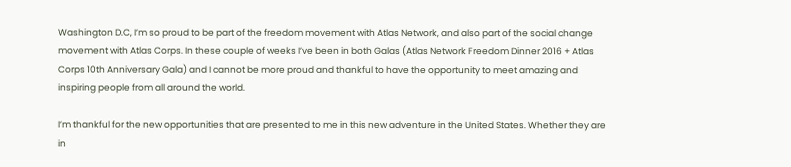Washington D.C, I’m so proud to be part of the freedom movement with Atlas Network, and also part of the social change movement with Atlas Corps. In these couple of weeks I’ve been in both Galas (Atlas Network Freedom Dinner 2016 + Atlas Corps 10th Anniversary Gala) and I cannot be more proud and thankful to have the opportunity to meet amazing and inspiring people from all around the world.

I’m thankful for the new opportunities that are presented to me in this new adventure in the United States. Whether they are in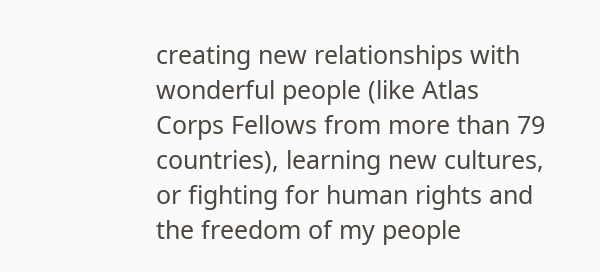creating new relationships with wonderful people (like Atlas Corps Fellows from more than 79 countries), learning new cultures, or fighting for human rights and the freedom of my people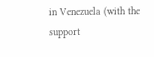in Venezuela (with the support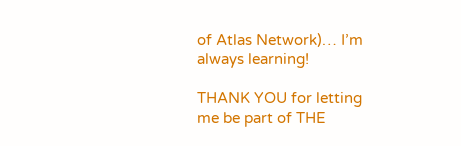of Atlas Network)… I’m always learning!

THANK YOU for letting me be part of THE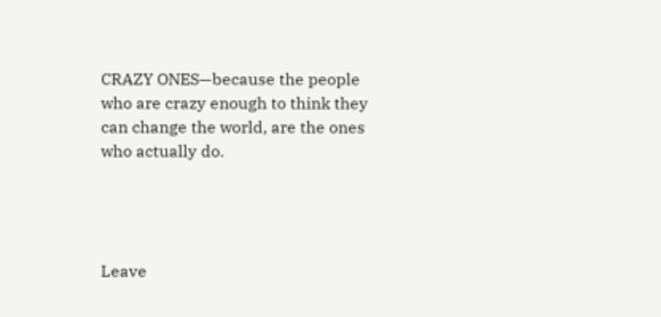CRAZY ONES—because the people who are crazy enough to think they can change the world, are the ones who actually do.




Leave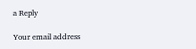a Reply

Your email address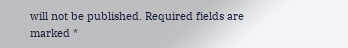will not be published. Required fields are marked *